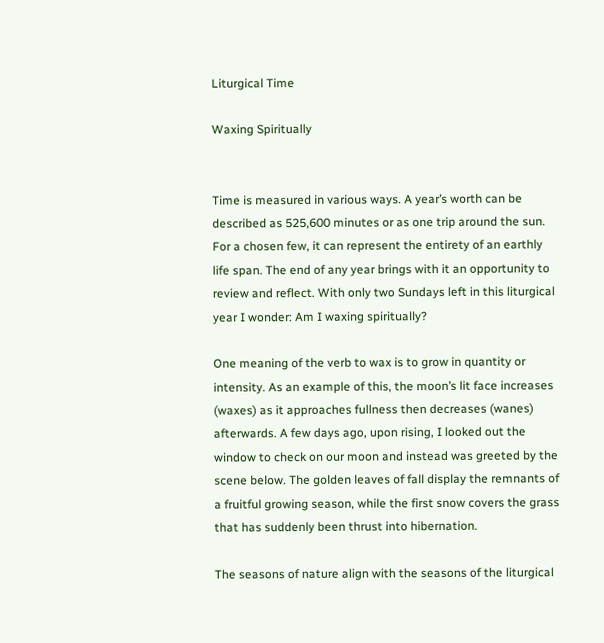Liturgical Time

Waxing Spiritually


Time is measured in various ways. A year’s worth can be described as 525,600 minutes or as one trip around the sun. For a chosen few, it can represent the entirety of an earthly life span. The end of any year brings with it an opportunity to review and reflect. With only two Sundays left in this liturgical year I wonder: Am I waxing spiritually?

One meaning of the verb to wax is to grow in quantity or intensity. As an example of this, the moon’s lit face increases (waxes) as it approaches fullness then decreases (wanes) afterwards. A few days ago, upon rising, I looked out the window to check on our moon and instead was greeted by the scene below. The golden leaves of fall display the remnants of a fruitful growing season, while the first snow covers the grass that has suddenly been thrust into hibernation.

The seasons of nature align with the seasons of the liturgical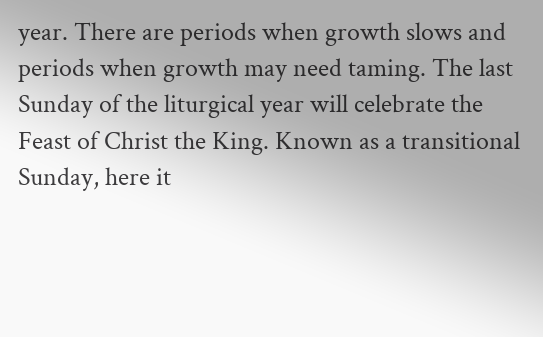year. There are periods when growth slows and periods when growth may need taming. The last Sunday of the liturgical year will celebrate the Feast of Christ the King. Known as a transitional Sunday, here it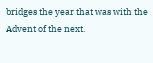bridges the year that was with the Advent of the next.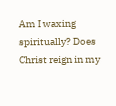Am I waxing spiritually? Does Christ reign in my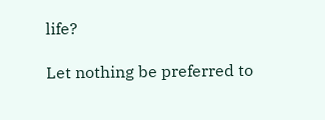life?

Let nothing be preferred to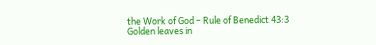the Work of God – Rule of Benedict 43:3
Golden leaves in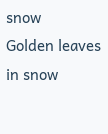snow
Golden leaves in snow